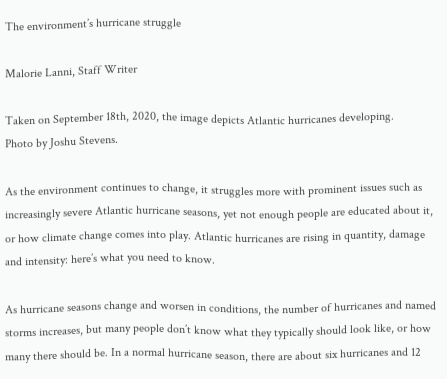The environment’s hurricane struggle

Malorie Lanni, Staff Writer

Taken on September 18th, 2020, the image depicts Atlantic hurricanes developing.
Photo by Joshu Stevens.

As the environment continues to change, it struggles more with prominent issues such as increasingly severe Atlantic hurricane seasons, yet not enough people are educated about it, or how climate change comes into play. Atlantic hurricanes are rising in quantity, damage and intensity: here’s what you need to know.

As hurricane seasons change and worsen in conditions, the number of hurricanes and named storms increases, but many people don’t know what they typically should look like, or how many there should be. In a normal hurricane season, there are about six hurricanes and 12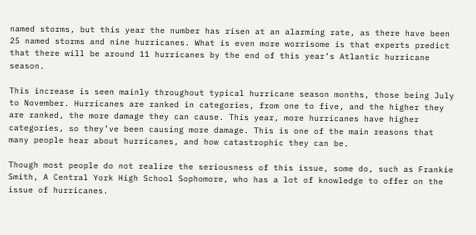named storms, but this year the number has risen at an alarming rate, as there have been 25 named storms and nine hurricanes. What is even more worrisome is that experts predict that there will be around 11 hurricanes by the end of this year’s Atlantic hurricane season.

This increase is seen mainly throughout typical hurricane season months, those being July to November. Hurricanes are ranked in categories, from one to five, and the higher they are ranked, the more damage they can cause. This year, more hurricanes have higher categories, so they’ve been causing more damage. This is one of the main reasons that many people hear about hurricanes, and how catastrophic they can be.

Though most people do not realize the seriousness of this issue, some do, such as Frankie Smith, A Central York High School Sophomore, who has a lot of knowledge to offer on the issue of hurricanes.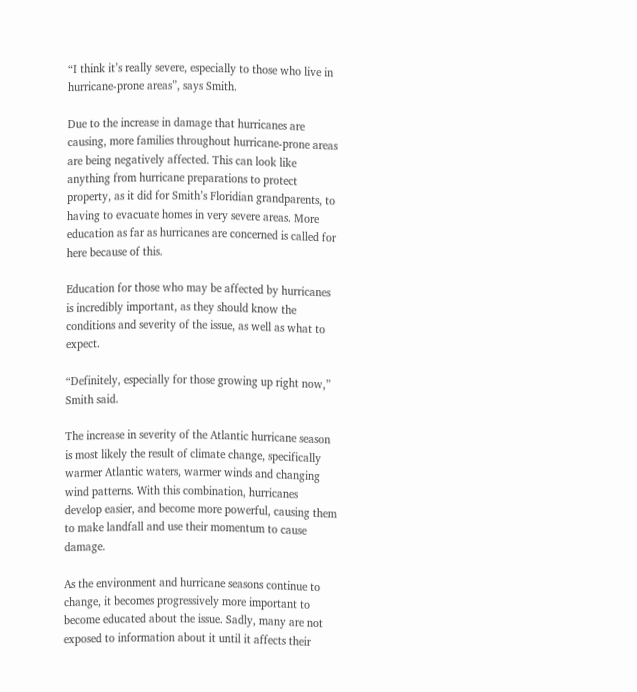“I think it’s really severe, especially to those who live in hurricane-prone areas”, says Smith.

Due to the increase in damage that hurricanes are causing, more families throughout hurricane-prone areas are being negatively affected. This can look like anything from hurricane preparations to protect property, as it did for Smith’s Floridian grandparents, to having to evacuate homes in very severe areas. More education as far as hurricanes are concerned is called for here because of this.

Education for those who may be affected by hurricanes is incredibly important, as they should know the conditions and severity of the issue, as well as what to expect.

“Definitely, especially for those growing up right now,” Smith said.

The increase in severity of the Atlantic hurricane season is most likely the result of climate change, specifically warmer Atlantic waters, warmer winds and changing wind patterns. With this combination, hurricanes develop easier, and become more powerful, causing them to make landfall and use their momentum to cause damage.

As the environment and hurricane seasons continue to change, it becomes progressively more important to become educated about the issue. Sadly, many are not exposed to information about it until it affects their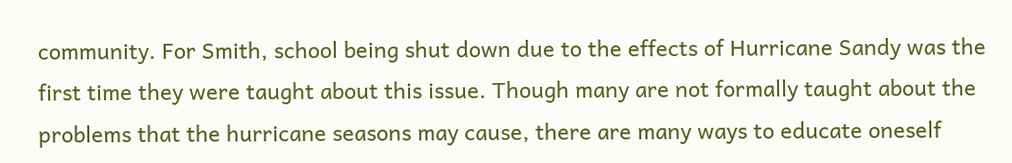community. For Smith, school being shut down due to the effects of Hurricane Sandy was the first time they were taught about this issue. Though many are not formally taught about the problems that the hurricane seasons may cause, there are many ways to educate oneself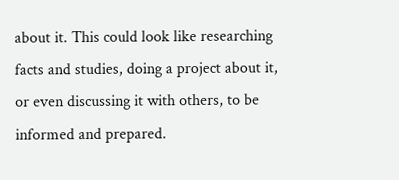about it. This could look like researching facts and studies, doing a project about it, or even discussing it with others, to be informed and prepared.